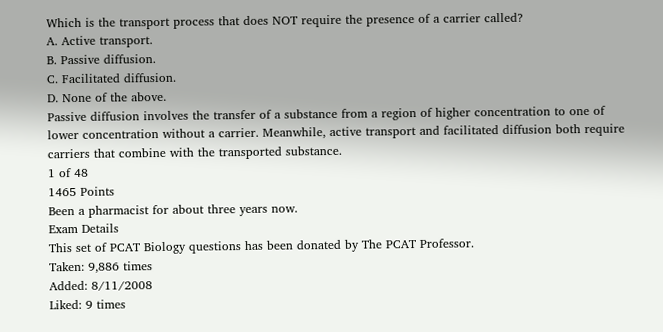Which is the transport process that does NOT require the presence of a carrier called?
A. Active transport.
B. Passive diffusion.
C. Facilitated diffusion.
D. None of the above.
Passive diffusion involves the transfer of a substance from a region of higher concentration to one of lower concentration without a carrier. Meanwhile, active transport and facilitated diffusion both require carriers that combine with the transported substance.
1 of 48
1465 Points
Been a pharmacist for about three years now.
Exam Details
This set of PCAT Biology questions has been donated by The PCAT Professor.
Taken: 9,886 times
Added: 8/11/2008
Liked: 9 times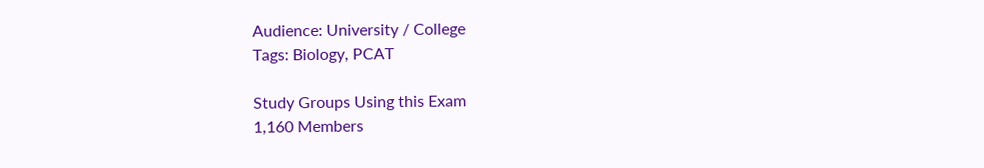Audience: University / College
Tags: Biology, PCAT

Study Groups Using this Exam
1,160 Members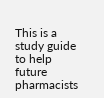This is a study guide to help future pharmacists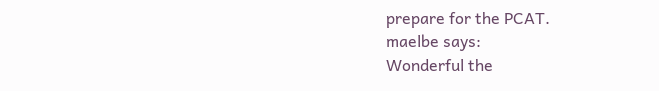prepare for the PCAT.
maelbe says:
Wonderful the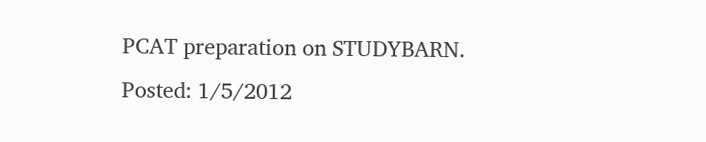PCAT preparation on STUDYBARN.
Posted: 1/5/2012